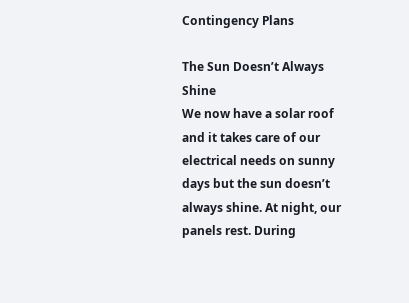Contingency Plans

The Sun Doesn’t Always Shine
We now have a solar roof and it takes care of our electrical needs on sunny days but the sun doesn’t always shine. At night, our panels rest. During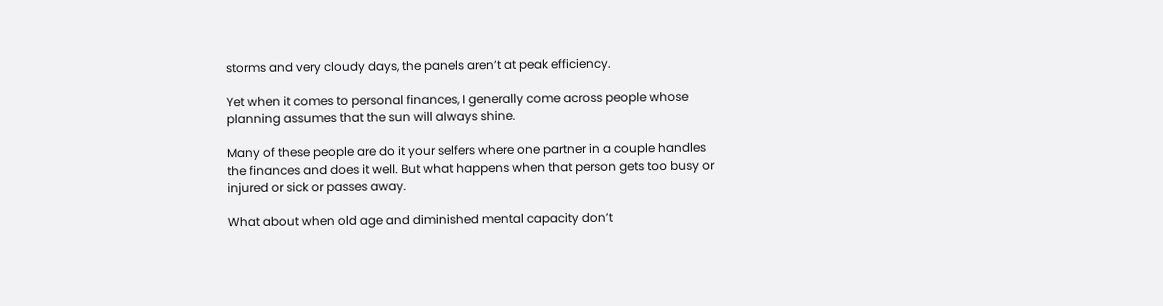storms and very cloudy days, the panels aren’t at peak efficiency.

Yet when it comes to personal finances, I generally come across people whose planning assumes that the sun will always shine.

Many of these people are do it your selfers where one partner in a couple handles the finances and does it well. But what happens when that person gets too busy or injured or sick or passes away.

What about when old age and diminished mental capacity don’t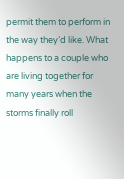permit them to perform in the way they’d like. What happens to a couple who are living together for many years when the storms finally roll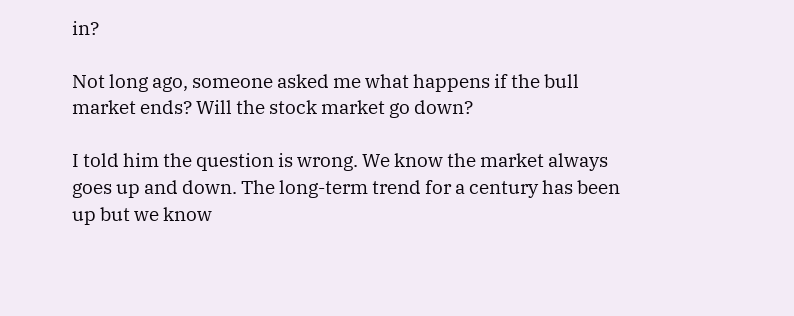in?

Not long ago, someone asked me what happens if the bull market ends? Will the stock market go down?

I told him the question is wrong. We know the market always goes up and down. The long-term trend for a century has been up but we know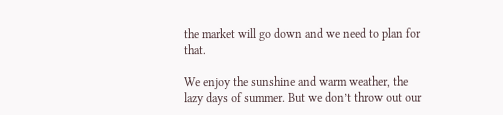the market will go down and we need to plan for that.

We enjoy the sunshine and warm weather, the lazy days of summer. But we don’t throw out our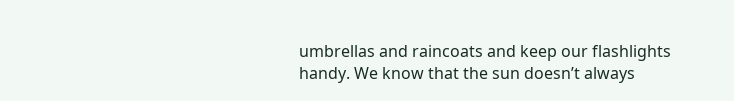umbrellas and raincoats and keep our flashlights handy. We know that the sun doesn’t always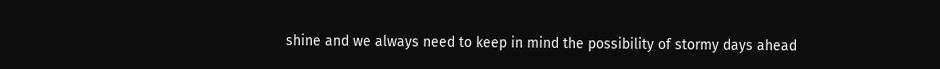shine and we always need to keep in mind the possibility of stormy days ahead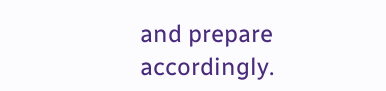and prepare accordingly.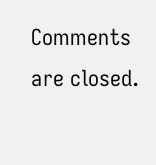Comments are closed.